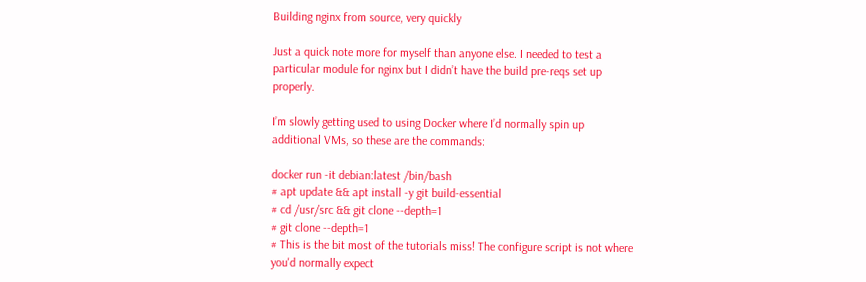Building nginx from source, very quickly

Just a quick note more for myself than anyone else. I needed to test a particular module for nginx but I didn’t have the build pre-reqs set up properly.

I’m slowly getting used to using Docker where I’d normally spin up additional VMs, so these are the commands:

docker run -it debian:latest /bin/bash
# apt update && apt install -y git build-essential
# cd /usr/src && git clone --depth=1
# git clone --depth=1
# This is the bit most of the tutorials miss! The configure script is not where you'd normally expect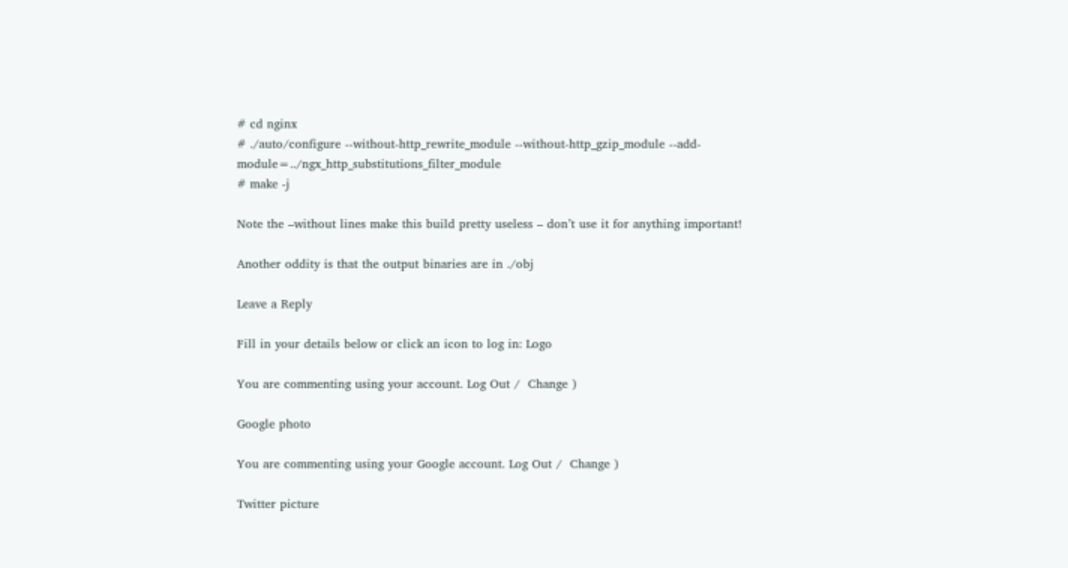# cd nginx
# ./auto/configure --without-http_rewrite_module --without-http_gzip_module --add-module=../ngx_http_substitutions_filter_module
# make -j

Note the –without lines make this build pretty useless – don’t use it for anything important!

Another oddity is that the output binaries are in ./obj

Leave a Reply

Fill in your details below or click an icon to log in: Logo

You are commenting using your account. Log Out /  Change )

Google photo

You are commenting using your Google account. Log Out /  Change )

Twitter picture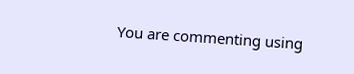You are commenting using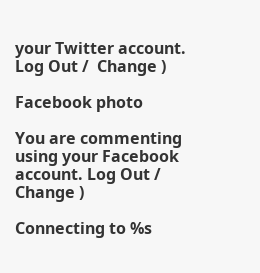your Twitter account. Log Out /  Change )

Facebook photo

You are commenting using your Facebook account. Log Out /  Change )

Connecting to %s